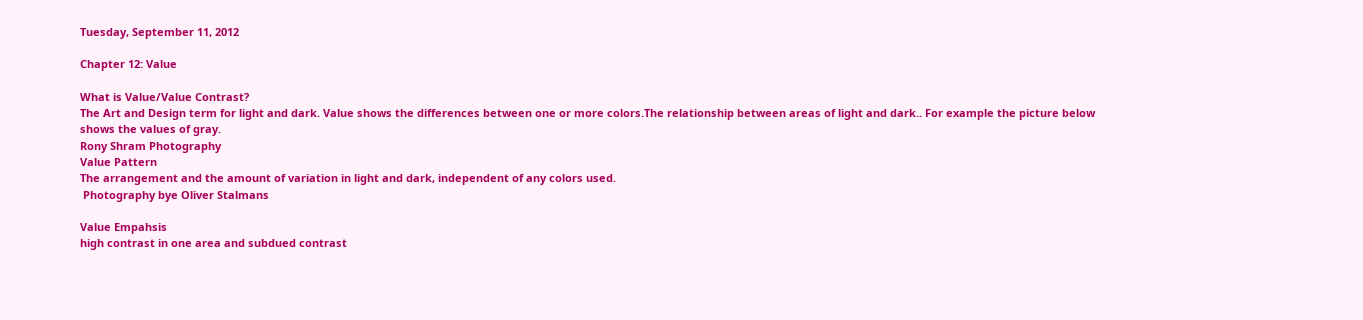Tuesday, September 11, 2012

Chapter 12: Value

What is Value/Value Contrast?
The Art and Design term for light and dark. Value shows the differences between one or more colors.The relationship between areas of light and dark.. For example the picture below shows the values of gray.
Rony Shram Photography
Value Pattern
The arrangement and the amount of variation in light and dark, independent of any colors used.
 Photography bye Oliver Stalmans

Value Empahsis
high contrast in one area and subdued contrast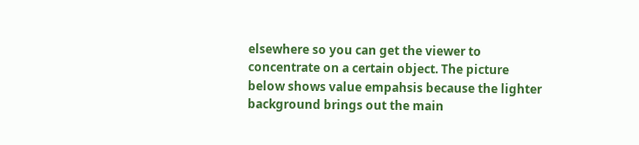elsewhere so you can get the viewer to concentrate on a certain object. The picture below shows value empahsis because the lighter background brings out the main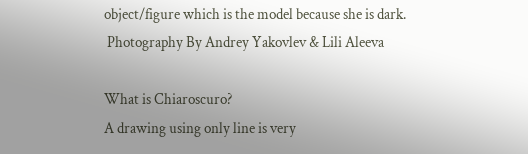object/figure which is the model because she is dark.
 Photography By Andrey Yakovlev & Lili Aleeva

What is Chiaroscuro?
A drawing using only line is very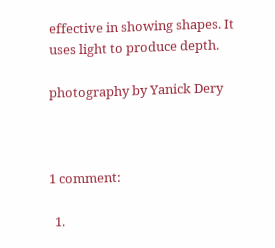effective in showing shapes. It uses light to produce depth.

photography by Yanick Dery



1 comment:

  1.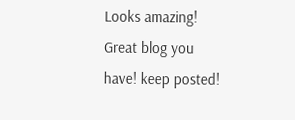Looks amazing! Great blog you have! keep posted!